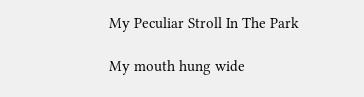My Peculiar Stroll In The Park

My mouth hung wide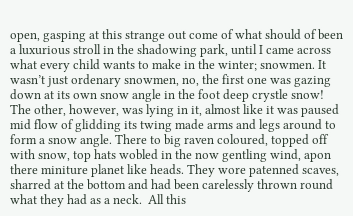open, gasping at this strange out come of what should of been a luxurious stroll in the shadowing park, until I came across what every child wants to make in the winter; snowmen. It wasn’t just ordenary snowmen, no, the first one was gazing down at its own snow angle in the foot deep crystle snow! The other, however, was lying in it, almost like it was paused mid flow of glidding its twing made arms and legs around to form a snow angle. There to big raven coloured, topped off with snow, top hats wobled in the now gentling wind, apon there miniture planet like heads. They wore patenned scaves, sharred at the bottom and had been carelessly thrown round what they had as a neck.  All this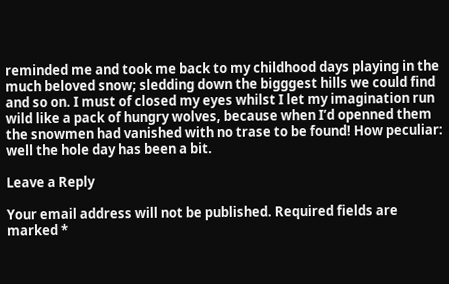reminded me and took me back to my childhood days playing in the much beloved snow; sledding down the bigggest hills we could find and so on. I must of closed my eyes whilst I let my imagination run wild like a pack of hungry wolves, because when I’d openned them the snowmen had vanished with no trase to be found! How peculiar: well the hole day has been a bit.

Leave a Reply

Your email address will not be published. Required fields are marked *